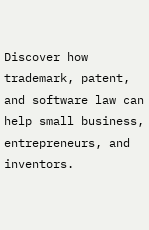Discover how trademark, patent, and software law can help small business, entrepreneurs, and inventors.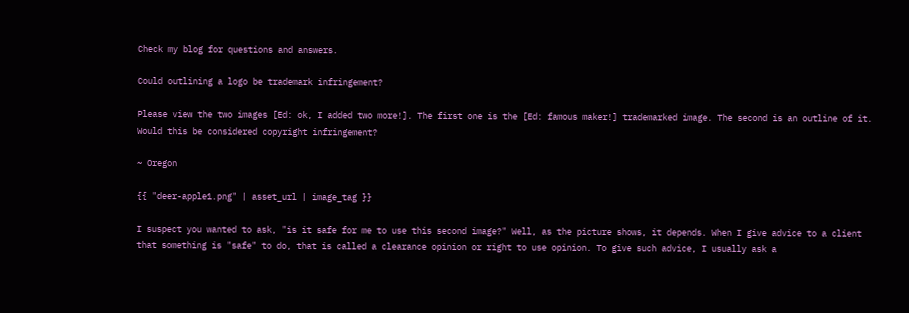Check my blog for questions and answers.

Could outlining a logo be trademark infringement?

Please view the two images [Ed: ok, I added two more!]. The first one is the [Ed: famous maker!] trademarked image. The second is an outline of it. Would this be considered copyright infringement?

~ Oregon

{{ "deer-apple1.png" | asset_url | image_tag }}

I suspect you wanted to ask, "is it safe for me to use this second image?" Well, as the picture shows, it depends. When I give advice to a client that something is "safe" to do, that is called a clearance opinion or right to use opinion. To give such advice, I usually ask a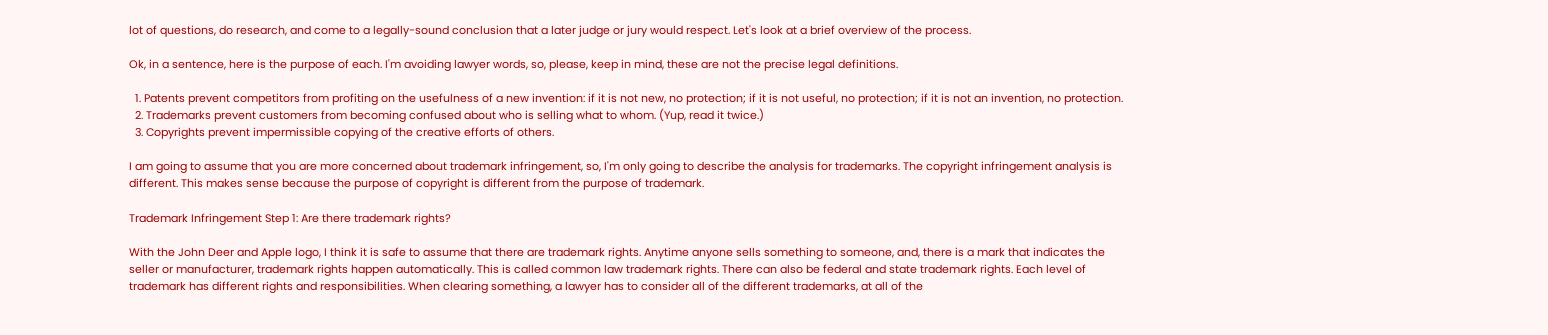lot of questions, do research, and come to a legally-sound conclusion that a later judge or jury would respect. Let's look at a brief overview of the process.

Ok, in a sentence, here is the purpose of each. I'm avoiding lawyer words, so, please, keep in mind, these are not the precise legal definitions.

  1. Patents prevent competitors from profiting on the usefulness of a new invention: if it is not new, no protection; if it is not useful, no protection; if it is not an invention, no protection.
  2. Trademarks prevent customers from becoming confused about who is selling what to whom. (Yup, read it twice.)
  3. Copyrights prevent impermissible copying of the creative efforts of others.

I am going to assume that you are more concerned about trademark infringement, so, I'm only going to describe the analysis for trademarks. The copyright infringement analysis is different. This makes sense because the purpose of copyright is different from the purpose of trademark.

Trademark Infringement Step 1: Are there trademark rights?

With the John Deer and Apple logo, I think it is safe to assume that there are trademark rights. Anytime anyone sells something to someone, and, there is a mark that indicates the seller or manufacturer, trademark rights happen automatically. This is called common law trademark rights. There can also be federal and state trademark rights. Each level of trademark has different rights and responsibilities. When clearing something, a lawyer has to consider all of the different trademarks, at all of the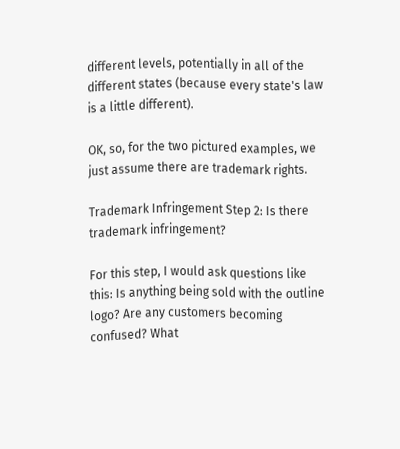different levels, potentially in all of the different states (because every state's law is a little different).

OK, so, for the two pictured examples, we just assume there are trademark rights.

Trademark Infringement Step 2: Is there trademark infringement?

For this step, I would ask questions like this: Is anything being sold with the outline logo? Are any customers becoming confused? What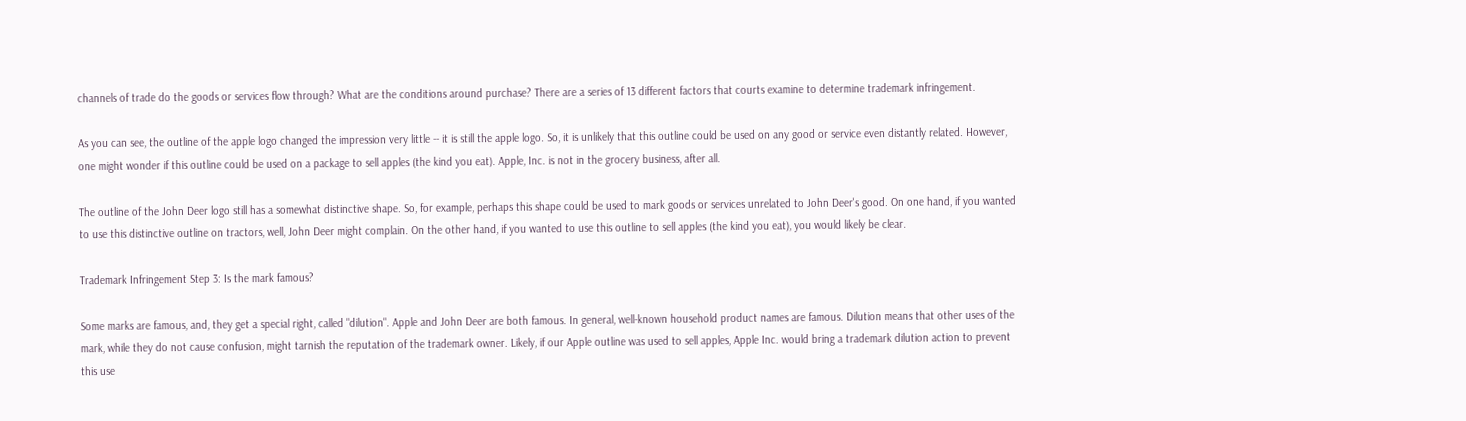channels of trade do the goods or services flow through? What are the conditions around purchase? There are a series of 13 different factors that courts examine to determine trademark infringement.

As you can see, the outline of the apple logo changed the impression very little -- it is still the apple logo. So, it is unlikely that this outline could be used on any good or service even distantly related. However, one might wonder if this outline could be used on a package to sell apples (the kind you eat). Apple, Inc. is not in the grocery business, after all.

The outline of the John Deer logo still has a somewhat distinctive shape. So, for example, perhaps this shape could be used to mark goods or services unrelated to John Deer's good. On one hand, if you wanted to use this distinctive outline on tractors, well, John Deer might complain. On the other hand, if you wanted to use this outline to sell apples (the kind you eat), you would likely be clear.

Trademark Infringement Step 3: Is the mark famous?

Some marks are famous, and, they get a special right, called "dilution". Apple and John Deer are both famous. In general, well-known household product names are famous. Dilution means that other uses of the mark, while they do not cause confusion, might tarnish the reputation of the trademark owner. Likely, if our Apple outline was used to sell apples, Apple Inc. would bring a trademark dilution action to prevent this use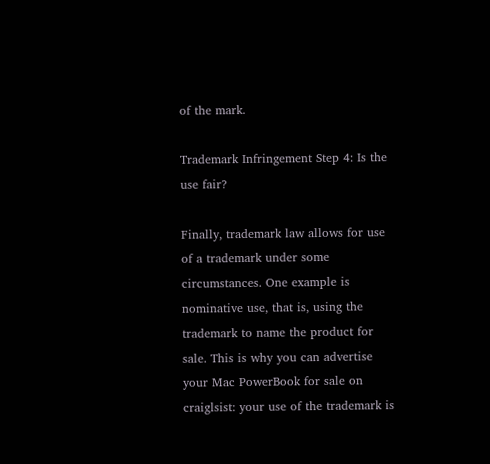of the mark.

Trademark Infringement Step 4: Is the use fair?

Finally, trademark law allows for use of a trademark under some circumstances. One example is nominative use, that is, using the trademark to name the product for sale. This is why you can advertise your Mac PowerBook for sale on craiglsist: your use of the trademark is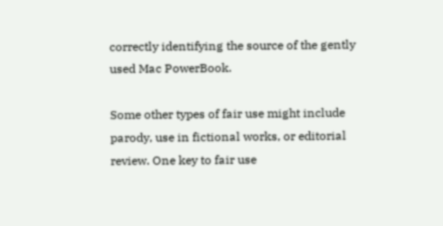correctly identifying the source of the gently used Mac PowerBook.

Some other types of fair use might include parody, use in fictional works, or editorial review. One key to fair use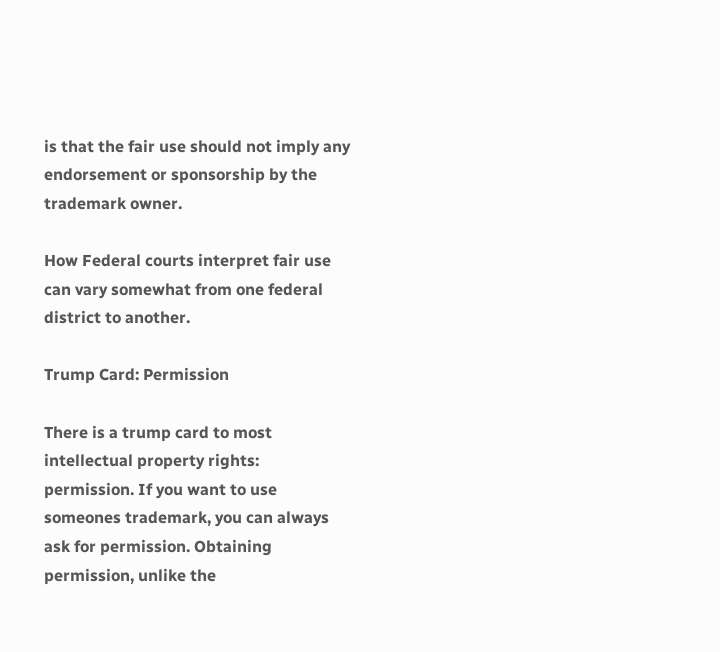is that the fair use should not imply any endorsement or sponsorship by the trademark owner.

How Federal courts interpret fair use can vary somewhat from one federal district to another.

Trump Card: Permission

There is a trump card to most intellectual property rights: permission. If you want to use someones trademark, you can always ask for permission. Obtaining permission, unlike the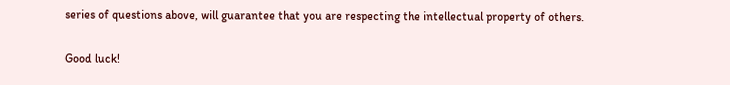series of questions above, will guarantee that you are respecting the intellectual property of others.

Good luck!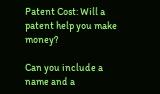Patent Cost: Will a patent help you make money?

Can you include a name and a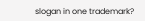slogan in one trademark?